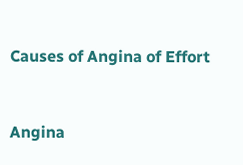Causes of Angina of Effort


Angina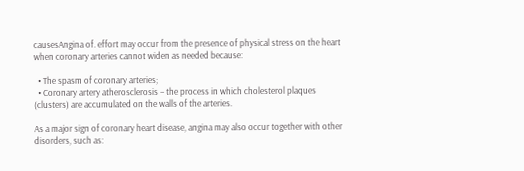causesAngina of. effort may occur from the presence of physical stress on the heart when coronary arteries cannot widen as needed because:

  • The spasm of coronary arteries;
  • Coronary artery atherosclerosis – the process in which cholesterol plaques (clusters) are accumulated on the walls of the arteries.

As a major sign of coronary heart disease, angina may also occur together with other disorders, such as: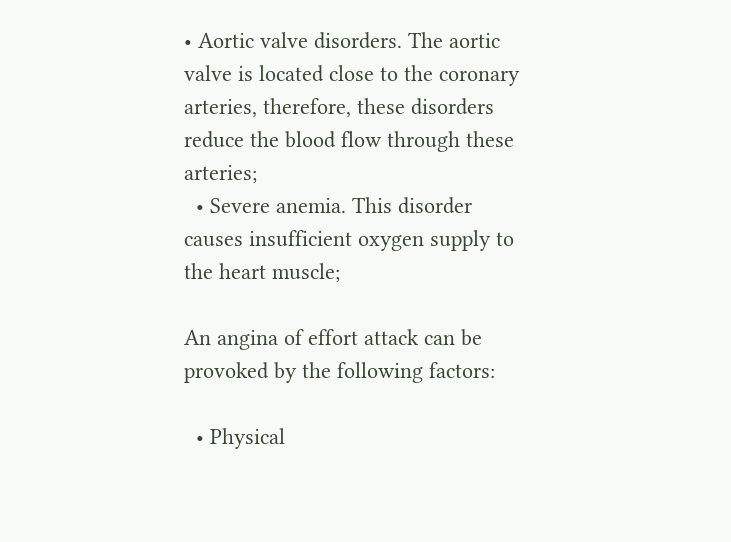• Aortic valve disorders. The aortic valve is located close to the coronary arteries, therefore, these disorders reduce the blood flow through these arteries;
  • Severe anemia. This disorder causes insufficient oxygen supply to the heart muscle;

An angina of effort attack can be provoked by the following factors:

  • Physical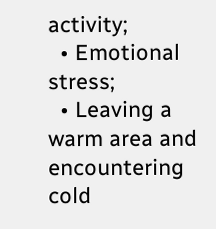activity;
  • Emotional stress;
  • Leaving a warm area and encountering cold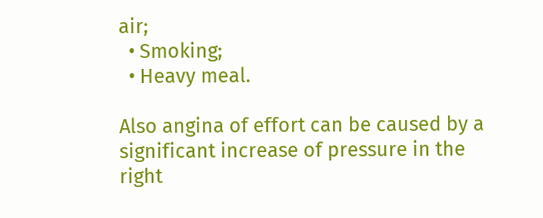air;
  • Smoking;
  • Heavy meal.

Also angina of effort can be caused by a significant increase of pressure in the right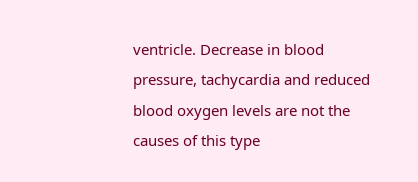ventricle. Decrease in blood pressure, tachycardia and reduced blood oxygen levels are not the causes of this type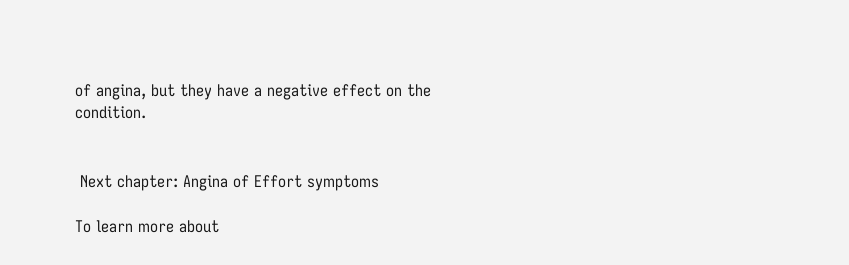of angina, but they have a negative effect on the condition.


 Next chapter: Angina of Effort symptoms

To learn more about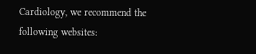Cardiology, we recommend the following websites: